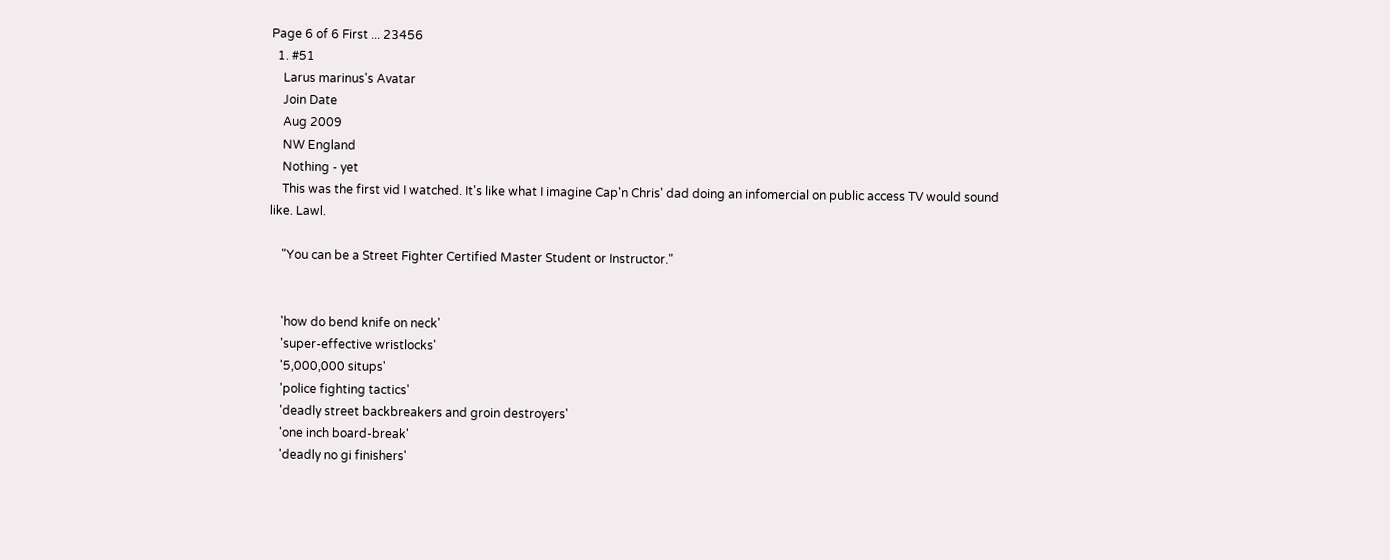Page 6 of 6 First ... 23456
  1. #51
    Larus marinus's Avatar
    Join Date
    Aug 2009
    NW England
    Nothing - yet
    This was the first vid I watched. It's like what I imagine Cap'n Chris' dad doing an infomercial on public access TV would sound like. Lawl.

    "You can be a Street Fighter Certified Master Student or Instructor."


    'how do bend knife on neck'
    'super-effective wristlocks'
    '5,000,000 situps'
    'police fighting tactics'
    'deadly street backbreakers and groin destroyers'
    'one inch board-break'
    'deadly no gi finishers'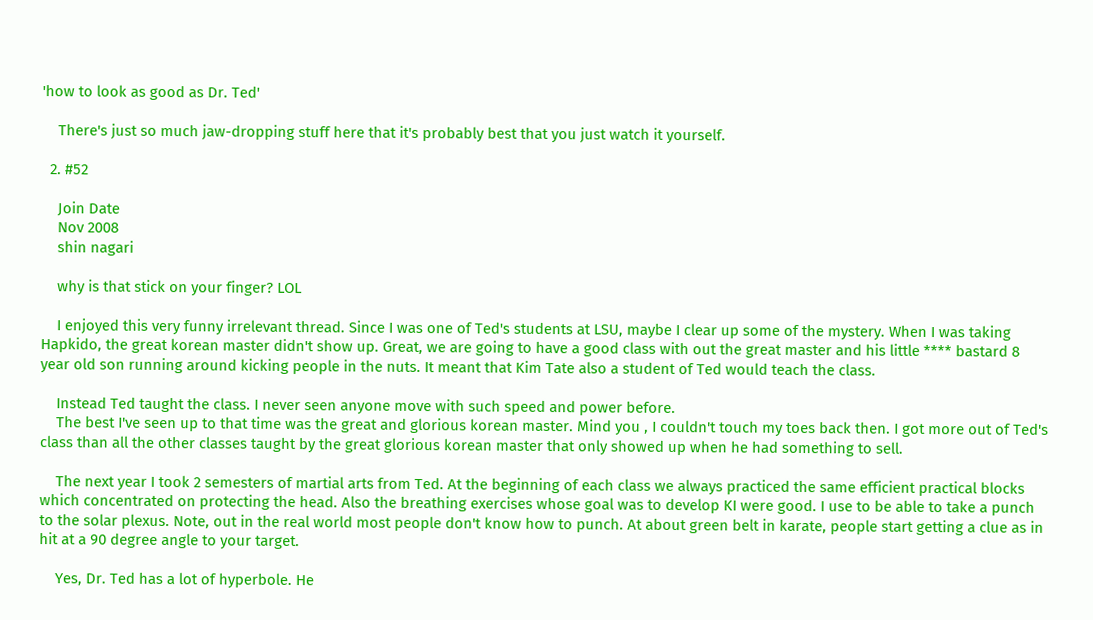'how to look as good as Dr. Ted'

    There's just so much jaw-dropping stuff here that it's probably best that you just watch it yourself.

  2. #52

    Join Date
    Nov 2008
    shin nagari

    why is that stick on your finger? LOL

    I enjoyed this very funny irrelevant thread. Since I was one of Ted's students at LSU, maybe I clear up some of the mystery. When I was taking Hapkido, the great korean master didn't show up. Great, we are going to have a good class with out the great master and his little **** bastard 8 year old son running around kicking people in the nuts. It meant that Kim Tate also a student of Ted would teach the class.

    Instead Ted taught the class. I never seen anyone move with such speed and power before.
    The best I've seen up to that time was the great and glorious korean master. Mind you , I couldn't touch my toes back then. I got more out of Ted's class than all the other classes taught by the great glorious korean master that only showed up when he had something to sell.

    The next year I took 2 semesters of martial arts from Ted. At the beginning of each class we always practiced the same efficient practical blocks which concentrated on protecting the head. Also the breathing exercises whose goal was to develop KI were good. I use to be able to take a punch to the solar plexus. Note, out in the real world most people don't know how to punch. At about green belt in karate, people start getting a clue as in hit at a 90 degree angle to your target.

    Yes, Dr. Ted has a lot of hyperbole. He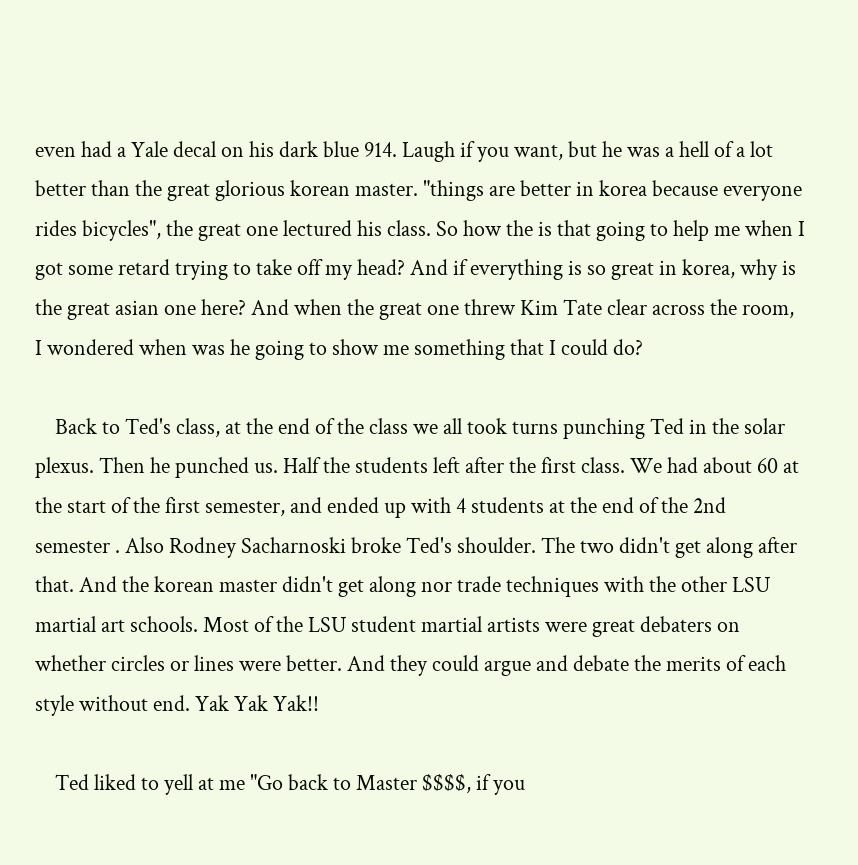even had a Yale decal on his dark blue 914. Laugh if you want, but he was a hell of a lot better than the great glorious korean master. "things are better in korea because everyone rides bicycles", the great one lectured his class. So how the is that going to help me when I got some retard trying to take off my head? And if everything is so great in korea, why is the great asian one here? And when the great one threw Kim Tate clear across the room, I wondered when was he going to show me something that I could do?

    Back to Ted's class, at the end of the class we all took turns punching Ted in the solar plexus. Then he punched us. Half the students left after the first class. We had about 60 at the start of the first semester, and ended up with 4 students at the end of the 2nd semester . Also Rodney Sacharnoski broke Ted's shoulder. The two didn't get along after that. And the korean master didn't get along nor trade techniques with the other LSU martial art schools. Most of the LSU student martial artists were great debaters on whether circles or lines were better. And they could argue and debate the merits of each style without end. Yak Yak Yak!!

    Ted liked to yell at me "Go back to Master $$$$, if you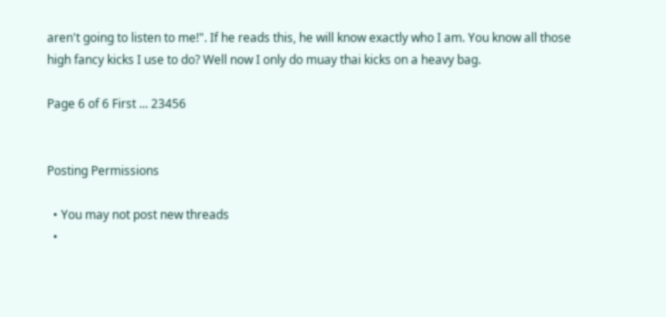aren't going to listen to me!". If he reads this, he will know exactly who I am. You know all those high fancy kicks I use to do? Well now I only do muay thai kicks on a heavy bag.

Page 6 of 6 First ... 23456


Posting Permissions

  • You may not post new threads
  •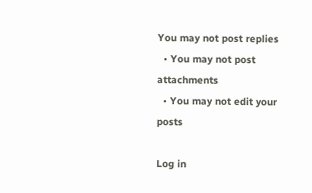You may not post replies
  • You may not post attachments
  • You may not edit your posts

Log in